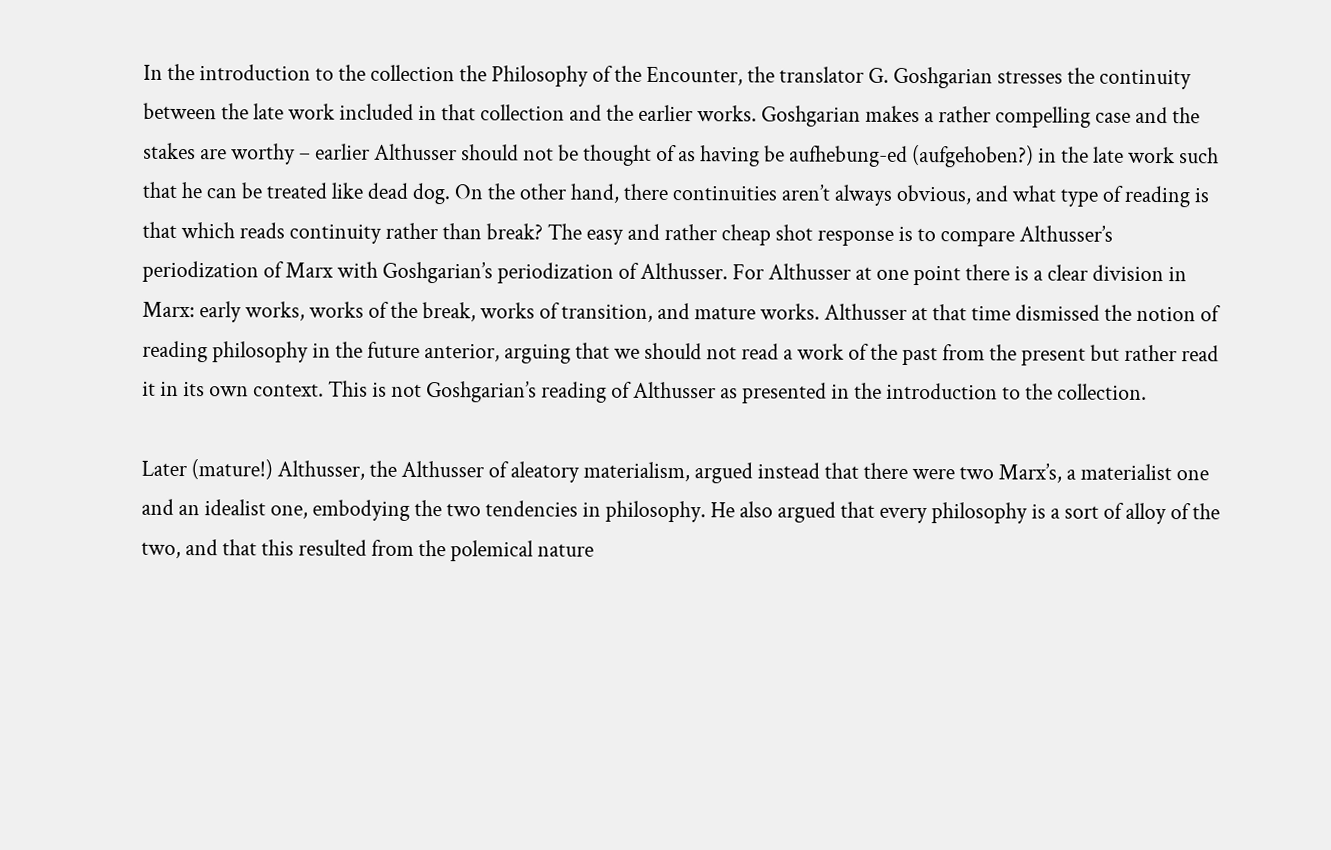In the introduction to the collection the Philosophy of the Encounter, the translator G. Goshgarian stresses the continuity between the late work included in that collection and the earlier works. Goshgarian makes a rather compelling case and the stakes are worthy – earlier Althusser should not be thought of as having be aufhebung-ed (aufgehoben?) in the late work such that he can be treated like dead dog. On the other hand, there continuities aren’t always obvious, and what type of reading is that which reads continuity rather than break? The easy and rather cheap shot response is to compare Althusser’s periodization of Marx with Goshgarian’s periodization of Althusser. For Althusser at one point there is a clear division in Marx: early works, works of the break, works of transition, and mature works. Althusser at that time dismissed the notion of reading philosophy in the future anterior, arguing that we should not read a work of the past from the present but rather read it in its own context. This is not Goshgarian’s reading of Althusser as presented in the introduction to the collection.

Later (mature!) Althusser, the Althusser of aleatory materialism, argued instead that there were two Marx’s, a materialist one and an idealist one, embodying the two tendencies in philosophy. He also argued that every philosophy is a sort of alloy of the two, and that this resulted from the polemical nature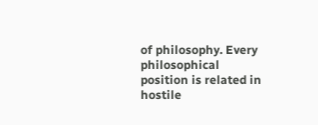of philosophy. Every philosophical position is related in hostile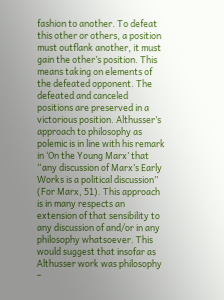fashion to another. To defeat this other or others, a position must outflank another, it must gain the other’s position. This means taking on elements of the defeated opponent. The defeated and canceled positions are preserved in a victorious position. Althusser’s approach to philosophy as polemic is in line with his remark in ‘On the Young Marx’ that “any discussion of Marx’s Early Works is a political discussion” (For Marx, 51). This approach is in many respects an extension of that sensibility to any discussion of and/or in any philosophy whatsoever. This would suggest that insofar as Althusser work was philosophy –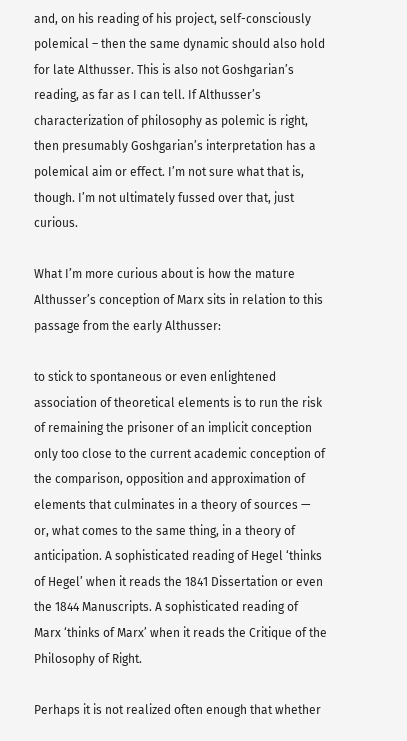and, on his reading of his project, self-consciously polemical – then the same dynamic should also hold for late Althusser. This is also not Goshgarian’s reading, as far as I can tell. If Althusser’s characterization of philosophy as polemic is right, then presumably Goshgarian’s interpretation has a polemical aim or effect. I’m not sure what that is, though. I’m not ultimately fussed over that, just curious.

What I’m more curious about is how the mature Althusser’s conception of Marx sits in relation to this passage from the early Althusser:

to stick to spontaneous or even enlightened association of theoretical elements is to run the risk of remaining the prisoner of an implicit conception only too close to the current academic conception of the comparison, opposition and approximation of elements that culminates in a theory of sources — or, what comes to the same thing, in a theory of anticipation. A sophisticated reading of Hegel ‘thinks of Hegel’ when it reads the 1841 Dissertation or even the 1844 Manuscripts. A sophisticated reading of Marx ‘thinks of Marx’ when it reads the Critique of the Philosophy of Right.

Perhaps it is not realized often enough that whether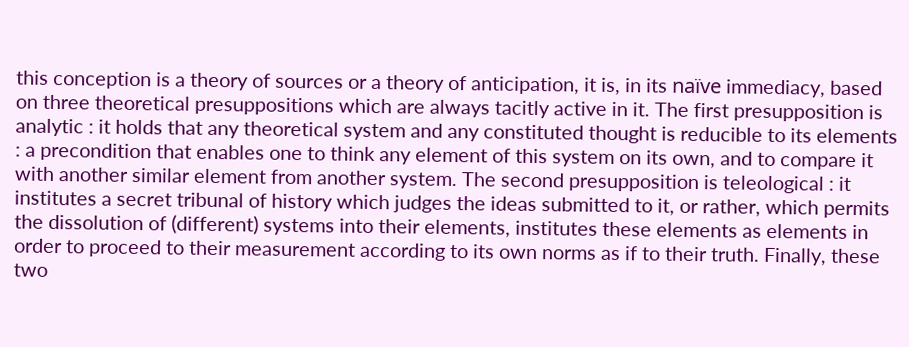this conception is a theory of sources or a theory of anticipation, it is, in its naïve immediacy, based on three theoretical presuppositions which are always tacitly active in it. The first presupposition is analytic : it holds that any theoretical system and any constituted thought is reducible to its elements : a precondition that enables one to think any element of this system on its own, and to compare it with another similar element from another system. The second presupposition is teleological : it institutes a secret tribunal of history which judges the ideas submitted to it, or rather, which permits the dissolution of (different) systems into their elements, institutes these elements as elements in order to proceed to their measurement according to its own norms as if to their truth. Finally, these two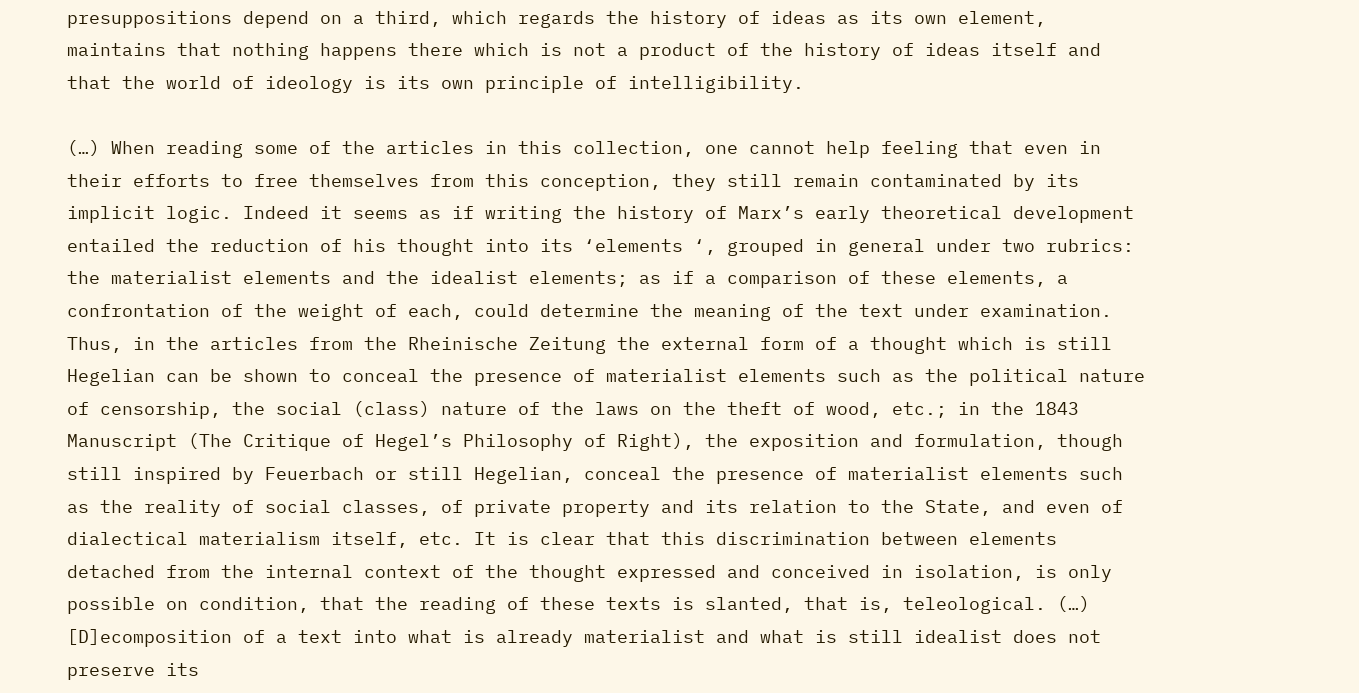presuppositions depend on a third, which regards the history of ideas as its own element, maintains that nothing happens there which is not a product of the history of ideas itself and that the world of ideology is its own principle of intelligibility.

(…) When reading some of the articles in this collection, one cannot help feeling that even in their efforts to free themselves from this conception, they still remain contaminated by its implicit logic. Indeed it seems as if writing the history of Marx’s early theoretical development entailed the reduction of his thought into its ‘elements ‘, grouped in general under two rubrics: the materialist elements and the idealist elements; as if a comparison of these elements, a confrontation of the weight of each, could determine the meaning of the text under examination. Thus, in the articles from the Rheinische Zeitung the external form of a thought which is still Hegelian can be shown to conceal the presence of materialist elements such as the political nature of censorship, the social (class) nature of the laws on the theft of wood, etc.; in the 1843 Manuscript (The Critique of Hegel’s Philosophy of Right), the exposition and formulation, though still inspired by Feuerbach or still Hegelian, conceal the presence of materialist elements such as the reality of social classes, of private property and its relation to the State, and even of dialectical materialism itself, etc. It is clear that this discrimination between elements detached from the internal context of the thought expressed and conceived in isolation, is only possible on condition, that the reading of these texts is slanted, that is, teleological. (…) [D]ecomposition of a text into what is already materialist and what is still idealist does not preserve its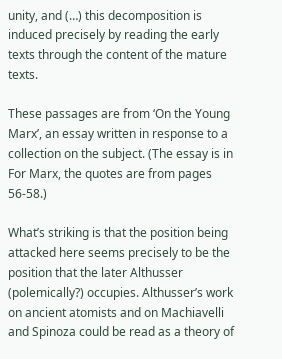unity, and (…) this decomposition is induced precisely by reading the early texts through the content of the mature texts.

These passages are from ‘On the Young Marx’, an essay written in response to a collection on the subject. (The essay is in For Marx, the quotes are from pages 56-58.)

What’s striking is that the position being attacked here seems precisely to be the position that the later Althusser (polemically?) occupies. Althusser’s work on ancient atomists and on Machiavelli and Spinoza could be read as a theory of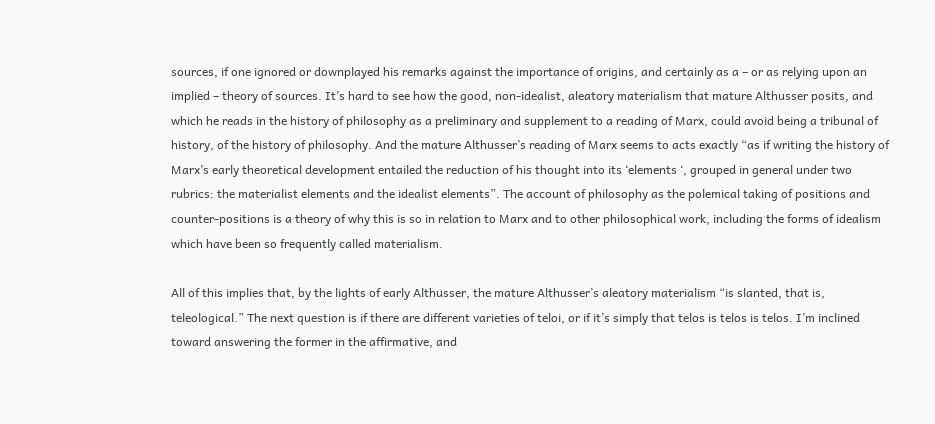sources, if one ignored or downplayed his remarks against the importance of origins, and certainly as a – or as relying upon an implied – theory of sources. It’s hard to see how the good, non-idealist, aleatory materialism that mature Althusser posits, and which he reads in the history of philosophy as a preliminary and supplement to a reading of Marx, could avoid being a tribunal of history, of the history of philosophy. And the mature Althusser’s reading of Marx seems to acts exactly “as if writing the history of Marx’s early theoretical development entailed the reduction of his thought into its ‘elements ‘, grouped in general under two rubrics: the materialist elements and the idealist elements”. The account of philosophy as the polemical taking of positions and counter-positions is a theory of why this is so in relation to Marx and to other philosophical work, including the forms of idealism which have been so frequently called materialism.

All of this implies that, by the lights of early Althusser, the mature Althusser’s aleatory materialism “is slanted, that is, teleological.” The next question is if there are different varieties of teloi, or if it’s simply that telos is telos is telos. I’m inclined toward answering the former in the affirmative, and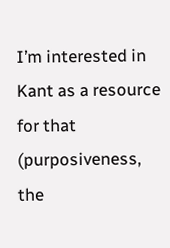I’m interested in Kant as a resource for that (purposiveness, the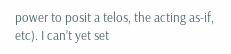power to posit a telos, the acting as-if, etc). I can’t yet set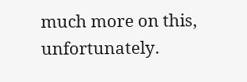much more on this, unfortunately.